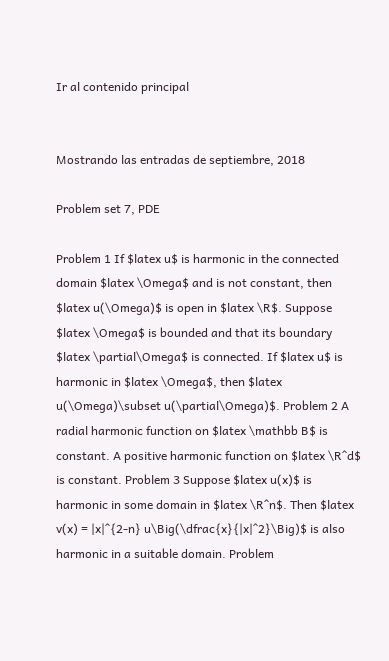Ir al contenido principal


Mostrando las entradas de septiembre, 2018

Problem set 7, PDE

Problem 1 If $latex u$ is harmonic in the connected domain $latex \Omega$ and is not constant, then $latex u(\Omega)$ is open in $latex \R$. Suppose $latex \Omega$ is bounded and that its boundary $latex \partial\Omega$ is connected. If $latex u$ is harmonic in $latex \Omega$, then $latex u(\Omega)\subset u(\partial\Omega)$. Problem 2 A radial harmonic function on $latex \mathbb B$ is constant. A positive harmonic function on $latex \R^d$ is constant. Problem 3 Suppose $latex u(x)$ is harmonic in some domain in $latex \R^n$. Then $latex v(x) = |x|^{2-n} u\Big(\dfrac{x}{|x|^2}\Big)$ is also harmonic in a suitable domain. Problem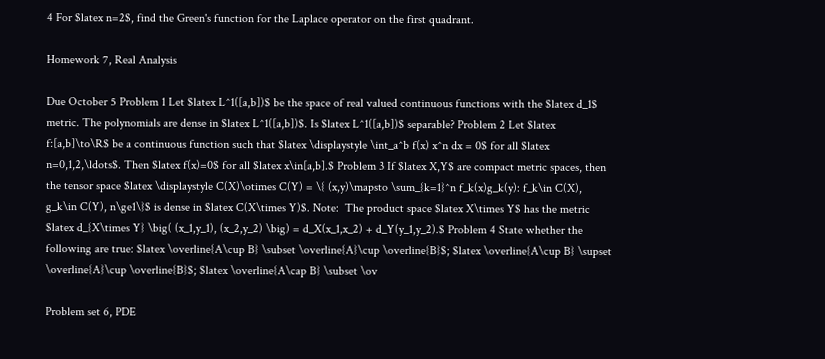4 For $latex n=2$, find the Green's function for the Laplace operator on the first quadrant.

Homework 7, Real Analysis

Due October 5 Problem 1 Let $latex L^1([a,b])$ be the space of real valued continuous functions with the $latex d_1$ metric. The polynomials are dense in $latex L^1([a,b])$. Is $latex L^1([a,b])$ separable? Problem 2 Let $latex f:[a,b]\to\R$ be a continuous function such that $latex \displaystyle \int_a^b f(x) x^n dx = 0$ for all $latex n=0,1,2,\ldots$. Then $latex f(x)=0$ for all $latex x\in[a,b].$ Problem 3 If $latex X,Y$ are compact metric spaces, then the tensor space $latex \displaystyle C(X)\otimes C(Y) = \{ (x,y)\mapsto \sum_{k=1}^n f_k(x)g_k(y): f_k\in C(X), g_k\in C(Y), n\ge1\}$ is dense in $latex C(X\times Y)$. Note:  The product space $latex X\times Y$ has the metric $latex d_{X\times Y} \big( (x_1,y_1), (x_2,y_2) \big) = d_X(x_1,x_2) + d_Y(y_1,y_2).$ Problem 4 State whether the following are true: $latex \overline{A\cup B} \subset \overline{A}\cup \overline{B}$; $latex \overline{A\cup B} \supset \overline{A}\cup \overline{B}$; $latex \overline{A\cap B} \subset \ov

Problem set 6, PDE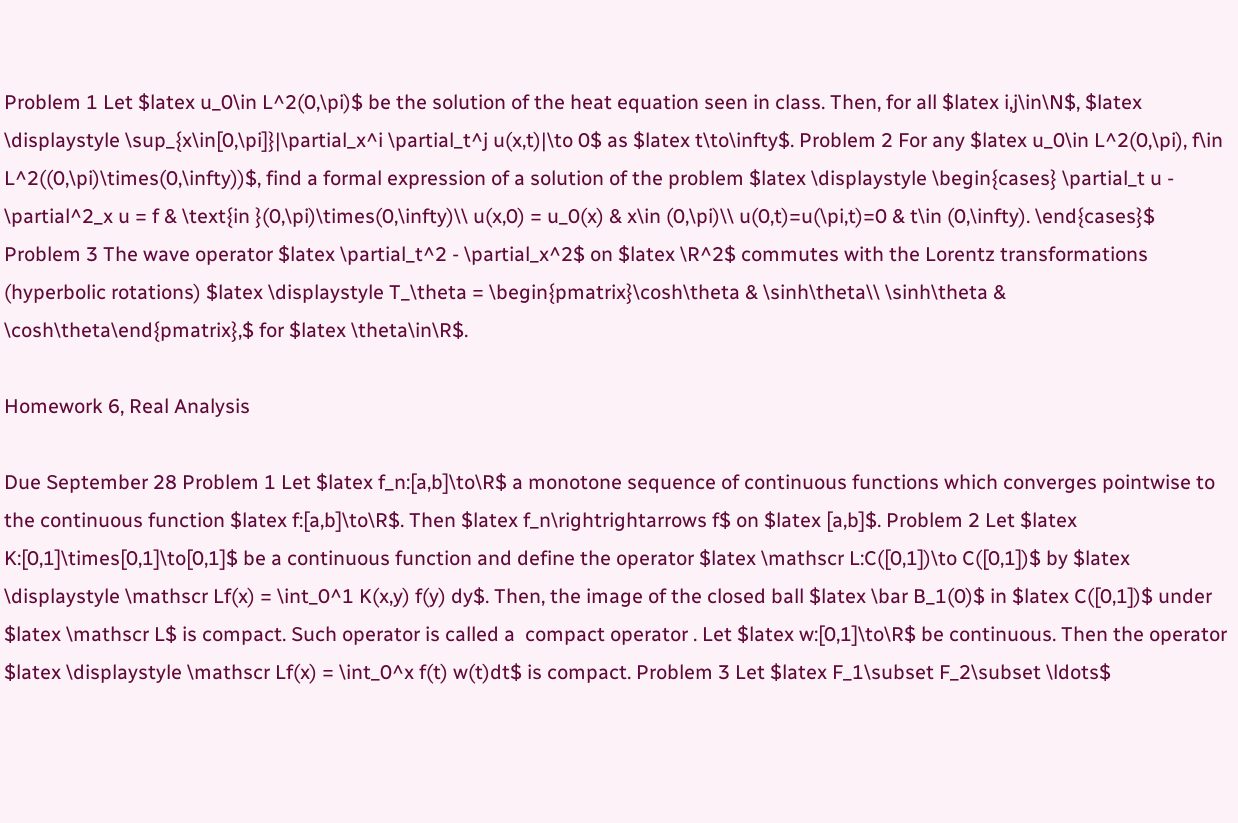Problem 1 Let $latex u_0\in L^2(0,\pi)$ be the solution of the heat equation seen in class. Then, for all $latex i,j\in\N$, $latex \displaystyle \sup_{x\in[0,\pi]}|\partial_x^i \partial_t^j u(x,t)|\to 0$ as $latex t\to\infty$. Problem 2 For any $latex u_0\in L^2(0,\pi), f\in L^2((0,\pi)\times(0,\infty))$, find a formal expression of a solution of the problem $latex \displaystyle \begin{cases} \partial_t u - \partial^2_x u = f & \text{in }(0,\pi)\times(0,\infty)\\ u(x,0) = u_0(x) & x\in (0,\pi)\\ u(0,t)=u(\pi,t)=0 & t\in (0,\infty). \end{cases}$ Problem 3 The wave operator $latex \partial_t^2 - \partial_x^2$ on $latex \R^2$ commutes with the Lorentz transformations (hyperbolic rotations) $latex \displaystyle T_\theta = \begin{pmatrix}\cosh\theta & \sinh\theta\\ \sinh\theta & \cosh\theta\end{pmatrix},$ for $latex \theta\in\R$.

Homework 6, Real Analysis

Due September 28 Problem 1 Let $latex f_n:[a,b]\to\R$ a monotone sequence of continuous functions which converges pointwise to the continuous function $latex f:[a,b]\to\R$. Then $latex f_n\rightrightarrows f$ on $latex [a,b]$. Problem 2 Let $latex K:[0,1]\times[0,1]\to[0,1]$ be a continuous function and define the operator $latex \mathscr L:C([0,1])\to C([0,1])$ by $latex \displaystyle \mathscr Lf(x) = \int_0^1 K(x,y) f(y) dy$. Then, the image of the closed ball $latex \bar B_1(0)$ in $latex C([0,1])$ under $latex \mathscr L$ is compact. Such operator is called a  compact operator . Let $latex w:[0,1]\to\R$ be continuous. Then the operator $latex \displaystyle \mathscr Lf(x) = \int_0^x f(t) w(t)dt$ is compact. Problem 3 Let $latex F_1\subset F_2\subset \ldots$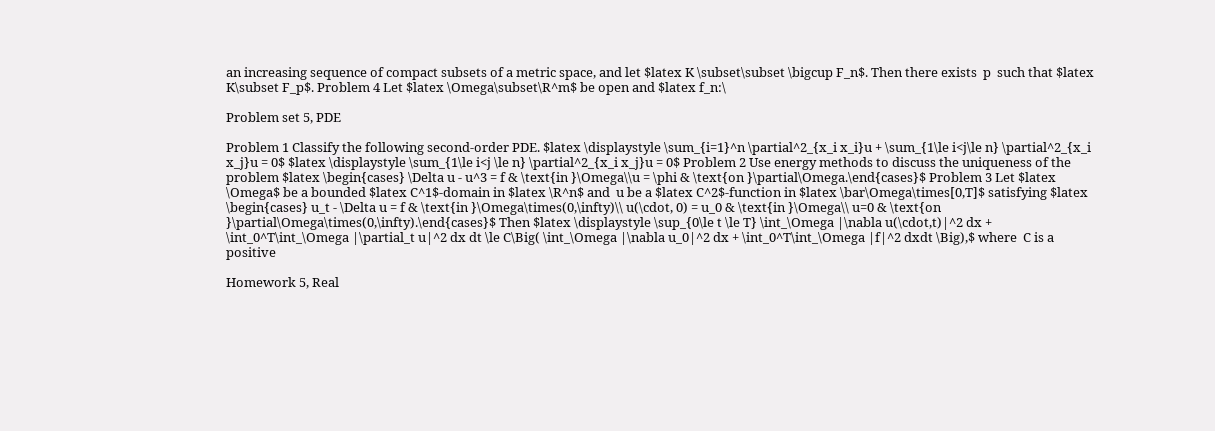an increasing sequence of compact subsets of a metric space, and let $latex K \subset\subset \bigcup F_n$. Then there exists  p  such that $latex K\subset F_p$. Problem 4 Let $latex \Omega\subset\R^m$ be open and $latex f_n:\

Problem set 5, PDE

Problem 1 Classify the following second-order PDE. $latex \displaystyle \sum_{i=1}^n \partial^2_{x_i x_i}u + \sum_{1\le i<j\le n} \partial^2_{x_i x_j}u = 0$ $latex \displaystyle \sum_{1\le i<j \le n} \partial^2_{x_i x_j}u = 0$ Problem 2 Use energy methods to discuss the uniqueness of the problem $latex \begin{cases} \Delta u - u^3 = f & \text{in }\Omega\\u = \phi & \text{on }\partial\Omega.\end{cases}$ Problem 3 Let $latex \Omega$ be a bounded $latex C^1$-domain in $latex \R^n$ and  u be a $latex C^2$-function in $latex \bar\Omega\times[0,T]$ satisfying $latex \begin{cases} u_t - \Delta u = f & \text{in }\Omega\times(0,\infty)\\ u(\cdot, 0) = u_0 & \text{in }\Omega\\ u=0 & \text{on }\partial\Omega\times(0,\infty).\end{cases}$ Then $latex \displaystyle \sup_{0\le t \le T} \int_\Omega |\nabla u(\cdot,t)|^2 dx + \int_0^T\int_\Omega |\partial_t u|^2 dx dt \le C\Big( \int_\Omega |\nabla u_0|^2 dx + \int_0^T\int_\Omega |f|^2 dxdt \Big),$ where  C is a positive

Homework 5, Real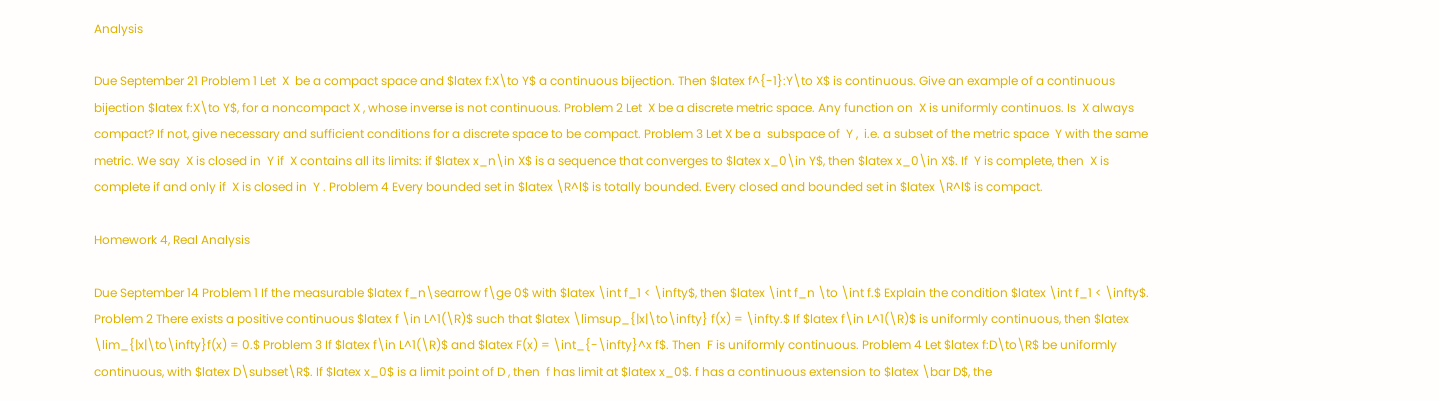Analysis

Due September 21 Problem 1 Let  X  be a compact space and $latex f:X\to Y$ a continuous bijection. Then $latex f^{-1}:Y\to X$ is continuous. Give an example of a continuous bijection $latex f:X\to Y$, for a noncompact X , whose inverse is not continuous. Problem 2 Let  X be a discrete metric space. Any function on  X is uniformly continuos. Is  X always compact? If not, give necessary and sufficient conditions for a discrete space to be compact. Problem 3 Let X be a  subspace of  Y ,  i.e. a subset of the metric space  Y with the same metric. We say  X is closed in  Y if  X contains all its limits: if $latex x_n\in X$ is a sequence that converges to $latex x_0\in Y$, then $latex x_0\in X$. If  Y is complete, then  X is complete if and only if  X is closed in  Y . Problem 4 Every bounded set in $latex \R^l$ is totally bounded. Every closed and bounded set in $latex \R^l$ is compact.

Homework 4, Real Analysis

Due September 14 Problem 1 If the measurable $latex f_n\searrow f\ge 0$ with $latex \int f_1 < \infty$, then $latex \int f_n \to \int f.$ Explain the condition $latex \int f_1 < \infty$. Problem 2 There exists a positive continuous $latex f \in L^1(\R)$ such that $latex \limsup_{|x|\to\infty} f(x) = \infty.$ If $latex f\in L^1(\R)$ is uniformly continuous, then $latex \lim_{|x|\to\infty}f(x) = 0.$ Problem 3 If $latex f\in L^1(\R)$ and $latex F(x) = \int_{-\infty}^x f$. Then  F is uniformly continuous. Problem 4 Let $latex f:D\to\R$ be uniformly continuous, with $latex D\subset\R$. If $latex x_0$ is a limit point of D , then  f has limit at $latex x_0$. f has a continuous extension to $latex \bar D$, the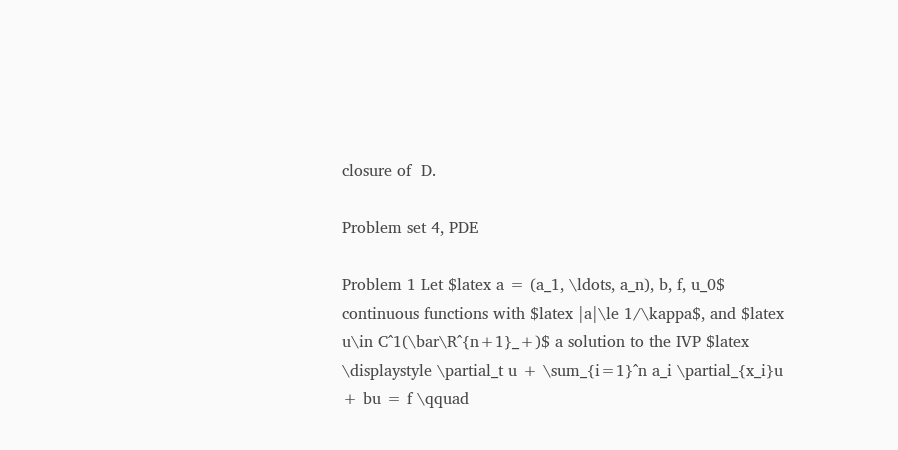closure of  D.

Problem set 4, PDE

Problem 1 Let $latex a = (a_1, \ldots, a_n), b, f, u_0$ continuous functions with $latex |a|\le 1/\kappa$, and $latex u\in C^1(\bar\R^{n+1}_+)$ a solution to the IVP $latex \displaystyle \partial_t u + \sum_{i=1}^n a_i \partial_{x_i}u + bu = f \qquad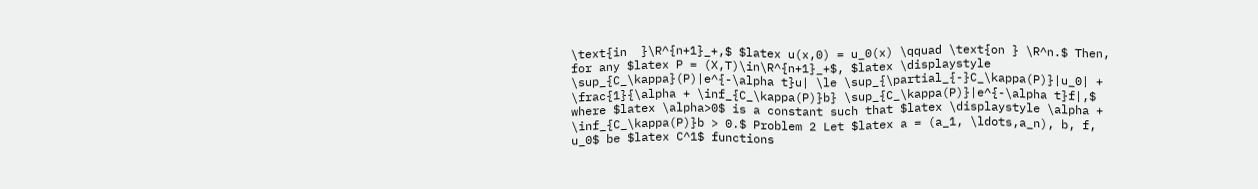\text{in  }\R^{n+1}_+,$ $latex u(x,0) = u_0(x) \qquad \text{on } \R^n.$ Then, for any $latex P = (X,T)\in\R^{n+1}_+$, $latex \displaystyle \sup_{C_\kappa}(P)|e^{-\alpha t}u| \le \sup_{\partial_{-}C_\kappa(P)}|u_0| + \frac{1}{\alpha + \inf_{C_\kappa(P)}b} \sup_{C_\kappa(P)}|e^{-\alpha t}f|,$ where $latex \alpha>0$ is a constant such that $latex \displaystyle \alpha + \inf_{C_\kappa(P)}b > 0.$ Problem 2 Let $latex a = (a_1, \ldots,a_n), b, f, u_0$ be $latex C^1$ functions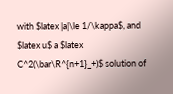with $latex |a|\le 1/\kappa$, and $latex u$ a $latex C^2(\bar\R^{n+1}_+)$ solution of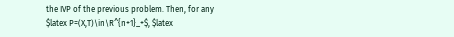the IVP of the previous problem. Then, for any $latex P=(X,T)\in\R^{n+1}_+$, $latex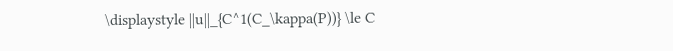\displaystyle ||u||_{C^1(C_\kappa(P))} \le C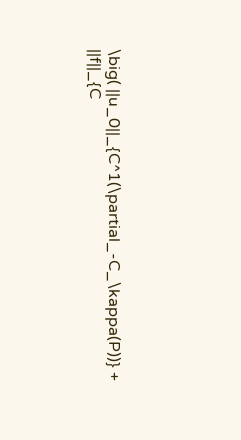\big( ||u_0||_{C^1(\partial_-C_\kappa(P))} + ||f||_{C